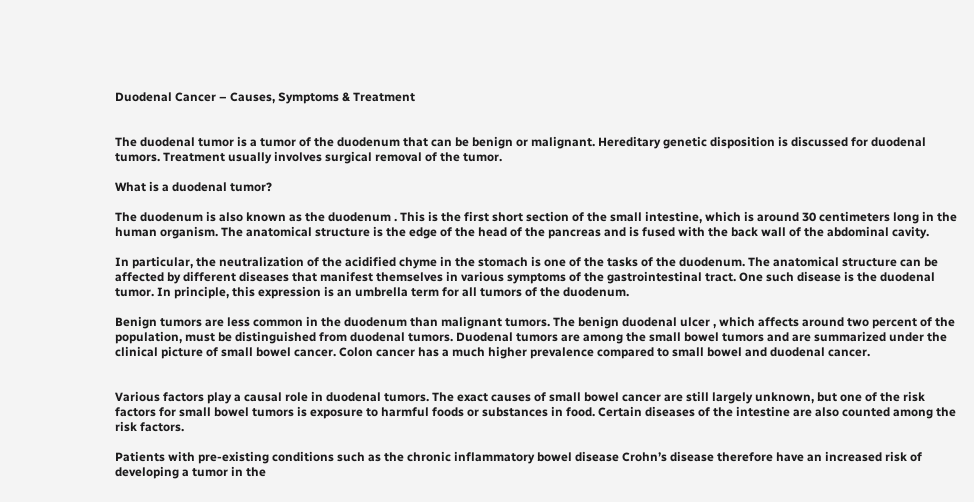Duodenal Cancer – Causes, Symptoms & Treatment


The duodenal tumor is a tumor of the duodenum that can be benign or malignant. Hereditary genetic disposition is discussed for duodenal tumors. Treatment usually involves surgical removal of the tumor.

What is a duodenal tumor?

The duodenum is also known as the duodenum . This is the first short section of the small intestine, which is around 30 centimeters long in the human organism. The anatomical structure is the edge of the head of the pancreas and is fused with the back wall of the abdominal cavity.

In particular, the neutralization of the acidified chyme in the stomach is one of the tasks of the duodenum. The anatomical structure can be affected by different diseases that manifest themselves in various symptoms of the gastrointestinal tract. One such disease is the duodenal tumor. In principle, this expression is an umbrella term for all tumors of the duodenum.

Benign tumors are less common in the duodenum than malignant tumors. The benign duodenal ulcer , which affects around two percent of the population, must be distinguished from duodenal tumors. Duodenal tumors are among the small bowel tumors and are summarized under the clinical picture of small bowel cancer. Colon cancer has a much higher prevalence compared to small bowel and duodenal cancer.


Various factors play a causal role in duodenal tumors. The exact causes of small bowel cancer are still largely unknown, but one of the risk factors for small bowel tumors is exposure to harmful foods or substances in food. Certain diseases of the intestine are also counted among the risk factors.

Patients with pre-existing conditions such as the chronic inflammatory bowel disease Crohn’s disease therefore have an increased risk of developing a tumor in the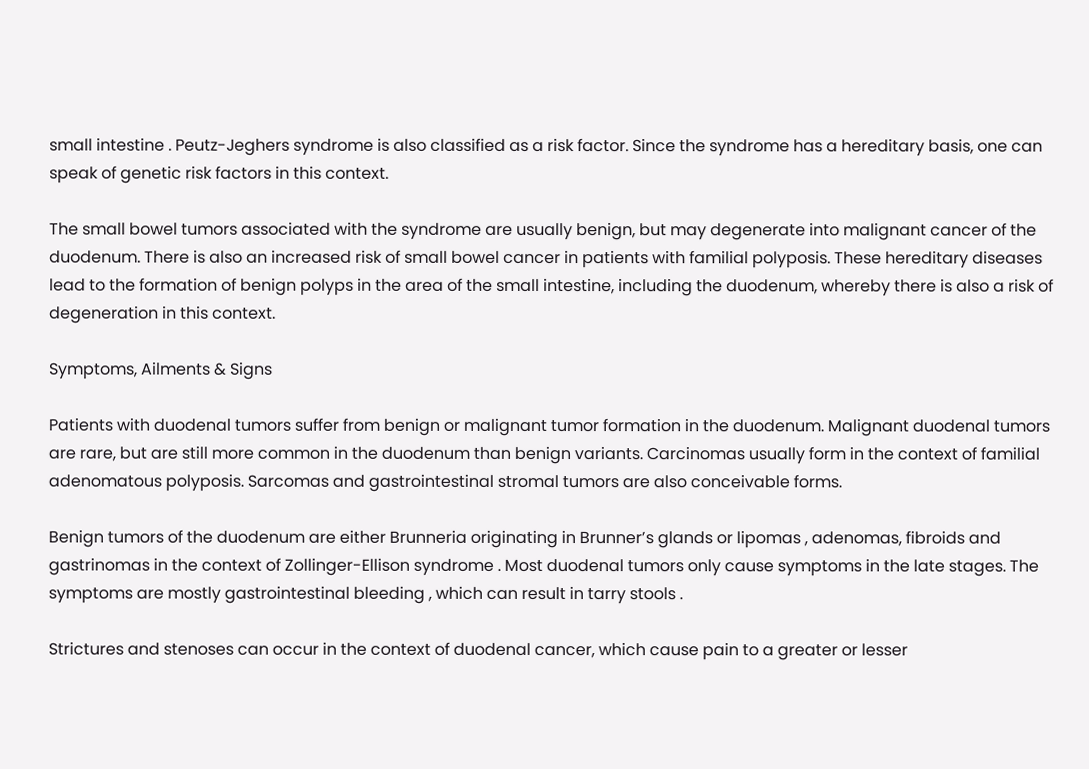small intestine . Peutz-Jeghers syndrome is also classified as a risk factor. Since the syndrome has a hereditary basis, one can speak of genetic risk factors in this context.

The small bowel tumors associated with the syndrome are usually benign, but may degenerate into malignant cancer of the duodenum. There is also an increased risk of small bowel cancer in patients with familial polyposis. These hereditary diseases lead to the formation of benign polyps in the area of the small intestine, including the duodenum, whereby there is also a risk of degeneration in this context.

Symptoms, Ailments & Signs

Patients with duodenal tumors suffer from benign or malignant tumor formation in the duodenum. Malignant duodenal tumors are rare, but are still more common in the duodenum than benign variants. Carcinomas usually form in the context of familial adenomatous polyposis. Sarcomas and gastrointestinal stromal tumors are also conceivable forms.

Benign tumors of the duodenum are either Brunneria originating in Brunner’s glands or lipomas , adenomas, fibroids and gastrinomas in the context of Zollinger-Ellison syndrome . Most duodenal tumors only cause symptoms in the late stages. The symptoms are mostly gastrointestinal bleeding , which can result in tarry stools .

Strictures and stenoses can occur in the context of duodenal cancer, which cause pain to a greater or lesser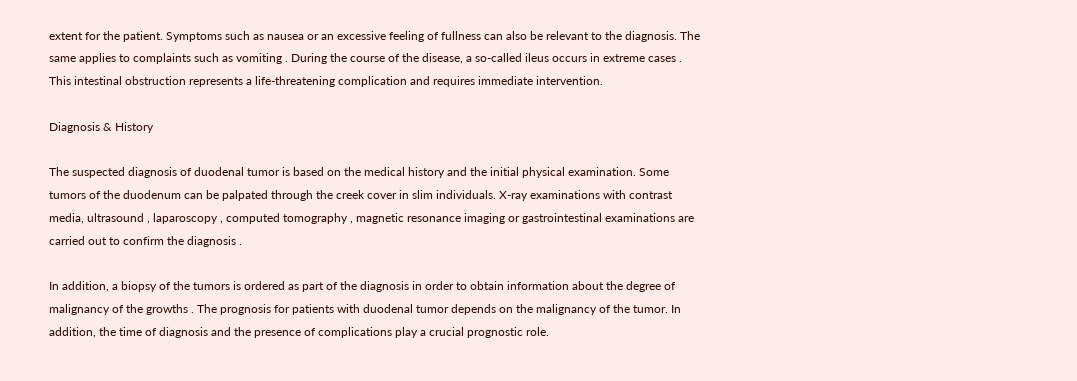extent for the patient. Symptoms such as nausea or an excessive feeling of fullness can also be relevant to the diagnosis. The same applies to complaints such as vomiting . During the course of the disease, a so-called ileus occurs in extreme cases . This intestinal obstruction represents a life-threatening complication and requires immediate intervention.

Diagnosis & History

The suspected diagnosis of duodenal tumor is based on the medical history and the initial physical examination. Some tumors of the duodenum can be palpated through the creek cover in slim individuals. X-ray examinations with contrast media, ultrasound , laparoscopy , computed tomography , magnetic resonance imaging or gastrointestinal examinations are carried out to confirm the diagnosis .

In addition, a biopsy of the tumors is ordered as part of the diagnosis in order to obtain information about the degree of malignancy of the growths . The prognosis for patients with duodenal tumor depends on the malignancy of the tumor. In addition, the time of diagnosis and the presence of complications play a crucial prognostic role.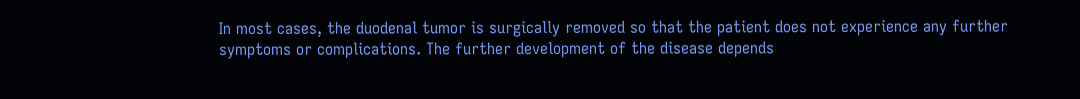In most cases, the duodenal tumor is surgically removed so that the patient does not experience any further symptoms or complications. The further development of the disease depends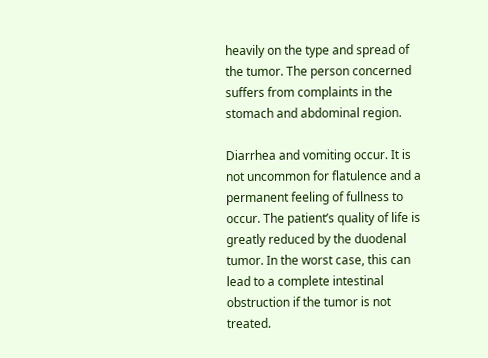heavily on the type and spread of the tumor. The person concerned suffers from complaints in the stomach and abdominal region.

Diarrhea and vomiting occur. It is not uncommon for flatulence and a permanent feeling of fullness to occur. The patient’s quality of life is greatly reduced by the duodenal tumor. In the worst case, this can lead to a complete intestinal obstruction if the tumor is not treated.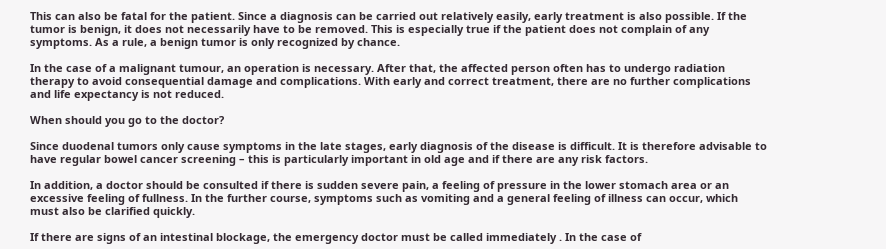This can also be fatal for the patient. Since a diagnosis can be carried out relatively easily, early treatment is also possible. If the tumor is benign, it does not necessarily have to be removed. This is especially true if the patient does not complain of any symptoms. As a rule, a benign tumor is only recognized by chance.

In the case of a malignant tumour, an operation is necessary. After that, the affected person often has to undergo radiation therapy to avoid consequential damage and complications. With early and correct treatment, there are no further complications and life expectancy is not reduced.

When should you go to the doctor?

Since duodenal tumors only cause symptoms in the late stages, early diagnosis of the disease is difficult. It is therefore advisable to have regular bowel cancer screening – this is particularly important in old age and if there are any risk factors.

In addition, a doctor should be consulted if there is sudden severe pain, a feeling of pressure in the lower stomach area or an excessive feeling of fullness. In the further course, symptoms such as vomiting and a general feeling of illness can occur, which must also be clarified quickly.

If there are signs of an intestinal blockage, the emergency doctor must be called immediately . In the case of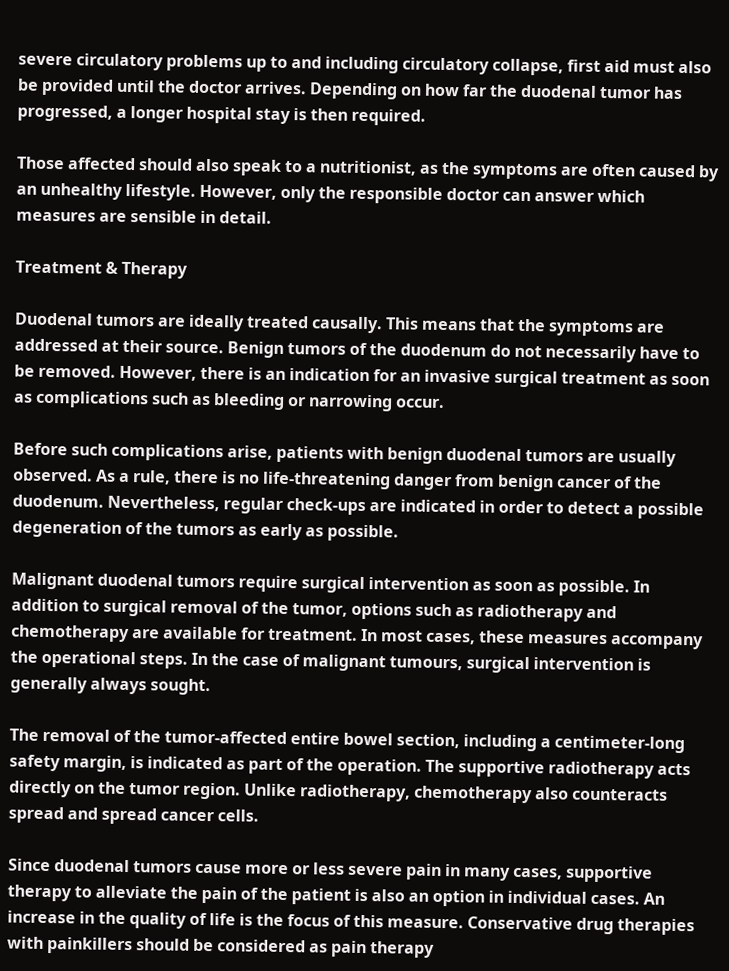severe circulatory problems up to and including circulatory collapse, first aid must also be provided until the doctor arrives. Depending on how far the duodenal tumor has progressed, a longer hospital stay is then required.

Those affected should also speak to a nutritionist, as the symptoms are often caused by an unhealthy lifestyle. However, only the responsible doctor can answer which measures are sensible in detail.

Treatment & Therapy

Duodenal tumors are ideally treated causally. This means that the symptoms are addressed at their source. Benign tumors of the duodenum do not necessarily have to be removed. However, there is an indication for an invasive surgical treatment as soon as complications such as bleeding or narrowing occur.

Before such complications arise, patients with benign duodenal tumors are usually observed. As a rule, there is no life-threatening danger from benign cancer of the duodenum. Nevertheless, regular check-ups are indicated in order to detect a possible degeneration of the tumors as early as possible.

Malignant duodenal tumors require surgical intervention as soon as possible. In addition to surgical removal of the tumor, options such as radiotherapy and chemotherapy are available for treatment. In most cases, these measures accompany the operational steps. In the case of malignant tumours, surgical intervention is generally always sought.

The removal of the tumor-affected entire bowel section, including a centimeter-long safety margin, is indicated as part of the operation. The supportive radiotherapy acts directly on the tumor region. Unlike radiotherapy, chemotherapy also counteracts spread and spread cancer cells.

Since duodenal tumors cause more or less severe pain in many cases, supportive therapy to alleviate the pain of the patient is also an option in individual cases. An increase in the quality of life is the focus of this measure. Conservative drug therapies with painkillers should be considered as pain therapy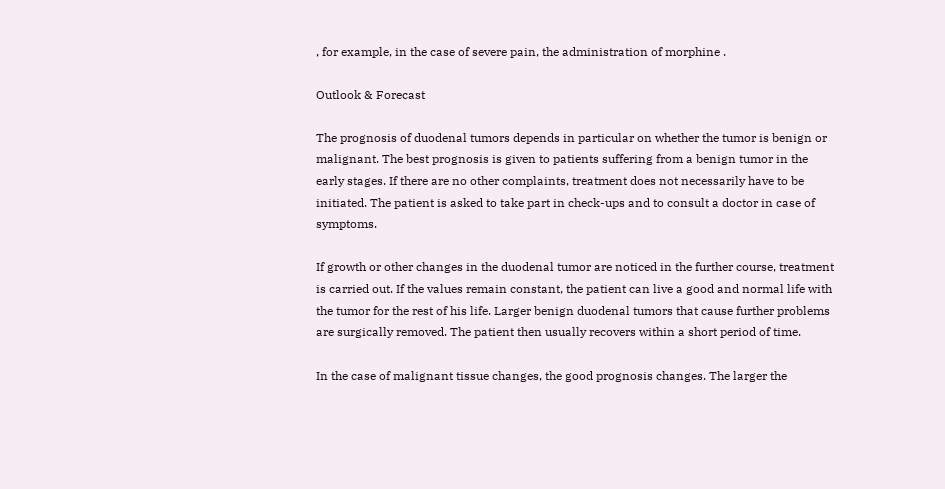, for example, in the case of severe pain, the administration of morphine .

Outlook & Forecast

The prognosis of duodenal tumors depends in particular on whether the tumor is benign or malignant. The best prognosis is given to patients suffering from a benign tumor in the early stages. If there are no other complaints, treatment does not necessarily have to be initiated. The patient is asked to take part in check-ups and to consult a doctor in case of symptoms.

If growth or other changes in the duodenal tumor are noticed in the further course, treatment is carried out. If the values remain constant, the patient can live a good and normal life with the tumor for the rest of his life. Larger benign duodenal tumors that cause further problems are surgically removed. The patient then usually recovers within a short period of time.

In the case of malignant tissue changes, the good prognosis changes. The larger the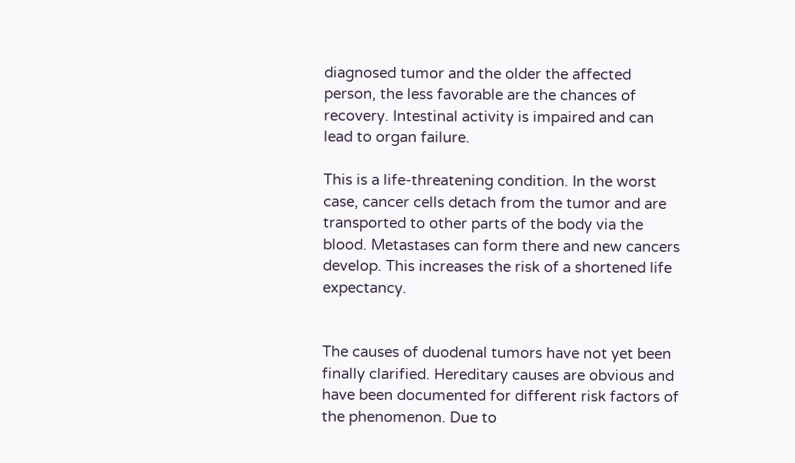diagnosed tumor and the older the affected person, the less favorable are the chances of recovery. Intestinal activity is impaired and can lead to organ failure.

This is a life-threatening condition. In the worst case, cancer cells detach from the tumor and are transported to other parts of the body via the blood. Metastases can form there and new cancers develop. This increases the risk of a shortened life expectancy.


The causes of duodenal tumors have not yet been finally clarified. Hereditary causes are obvious and have been documented for different risk factors of the phenomenon. Due to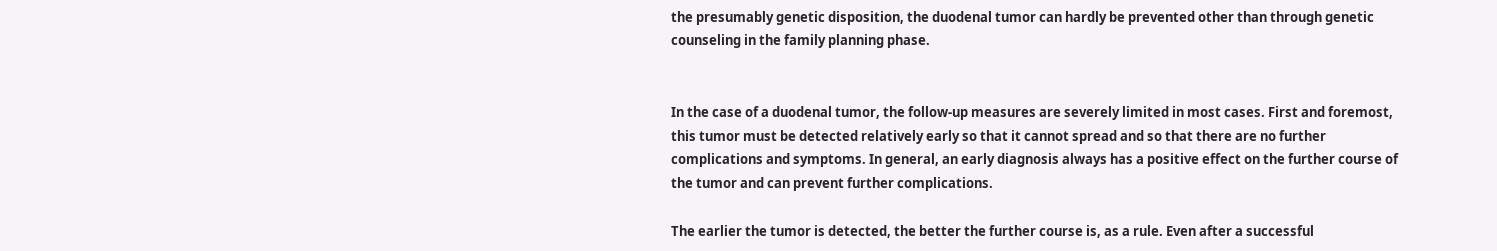the presumably genetic disposition, the duodenal tumor can hardly be prevented other than through genetic counseling in the family planning phase.


In the case of a duodenal tumor, the follow-up measures are severely limited in most cases. First and foremost, this tumor must be detected relatively early so that it cannot spread and so that there are no further complications and symptoms. In general, an early diagnosis always has a positive effect on the further course of the tumor and can prevent further complications.

The earlier the tumor is detected, the better the further course is, as a rule. Even after a successful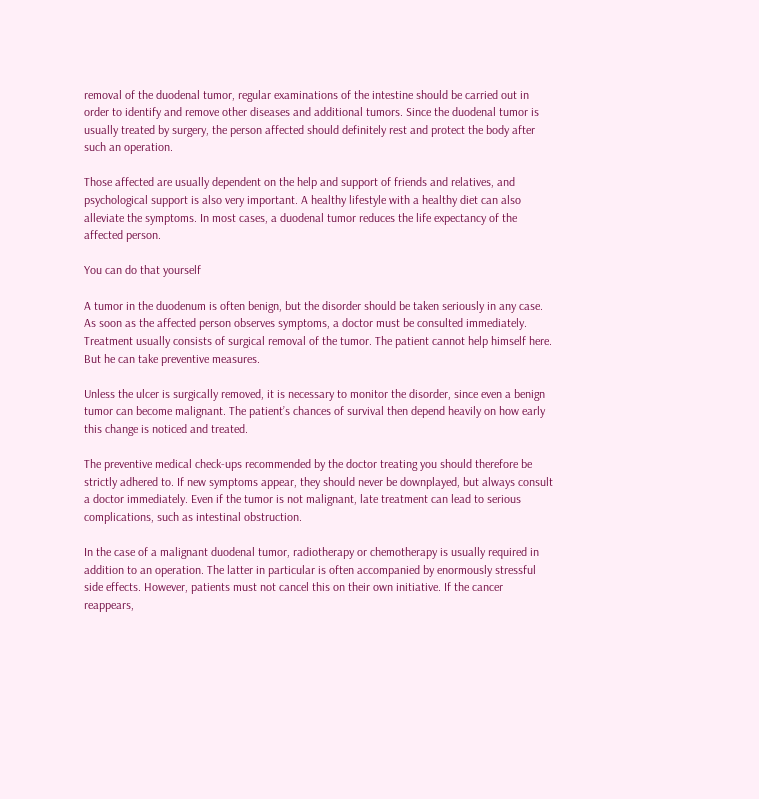removal of the duodenal tumor, regular examinations of the intestine should be carried out in order to identify and remove other diseases and additional tumors. Since the duodenal tumor is usually treated by surgery, the person affected should definitely rest and protect the body after such an operation.

Those affected are usually dependent on the help and support of friends and relatives, and psychological support is also very important. A healthy lifestyle with a healthy diet can also alleviate the symptoms. In most cases, a duodenal tumor reduces the life expectancy of the affected person.

You can do that yourself

A tumor in the duodenum is often benign, but the disorder should be taken seriously in any case. As soon as the affected person observes symptoms, a doctor must be consulted immediately. Treatment usually consists of surgical removal of the tumor. The patient cannot help himself here. But he can take preventive measures.

Unless the ulcer is surgically removed, it is necessary to monitor the disorder, since even a benign tumor can become malignant. The patient’s chances of survival then depend heavily on how early this change is noticed and treated.

The preventive medical check-ups recommended by the doctor treating you should therefore be strictly adhered to. If new symptoms appear, they should never be downplayed, but always consult a doctor immediately. Even if the tumor is not malignant, late treatment can lead to serious complications, such as intestinal obstruction.

In the case of a malignant duodenal tumor, radiotherapy or chemotherapy is usually required in addition to an operation. The latter in particular is often accompanied by enormously stressful side effects. However, patients must not cancel this on their own initiative. If the cancer reappears,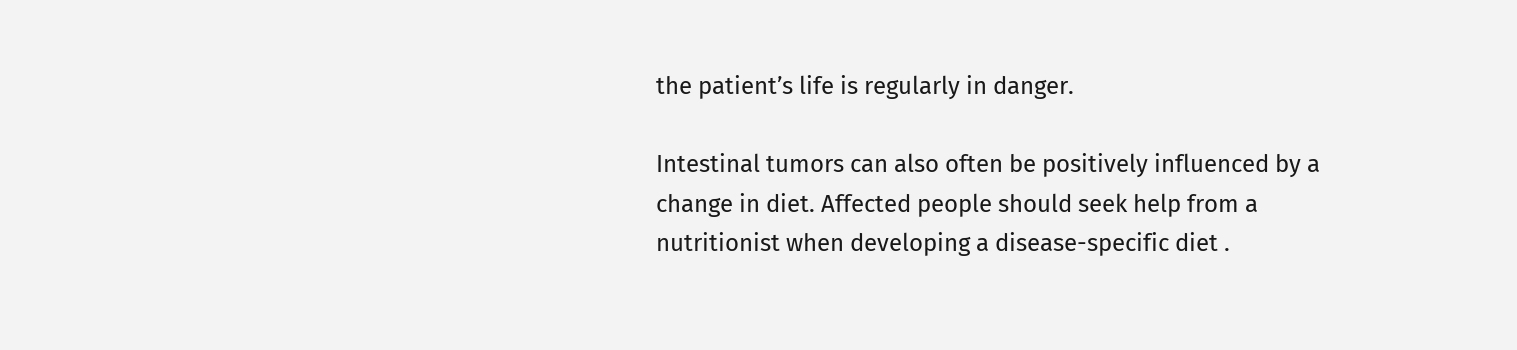the patient’s life is regularly in danger.

Intestinal tumors can also often be positively influenced by a change in diet. Affected people should seek help from a nutritionist when developing a disease-specific diet .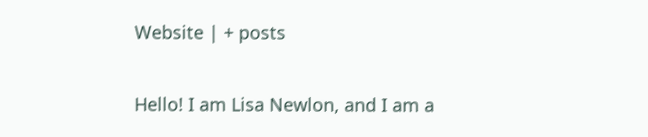Website | + posts

Hello! I am Lisa Newlon, and I am a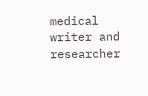medical writer and researcher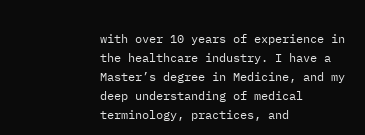with over 10 years of experience in the healthcare industry. I have a Master’s degree in Medicine, and my deep understanding of medical terminology, practices, and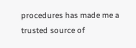procedures has made me a trusted source of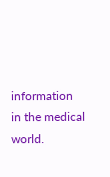information in the medical world.